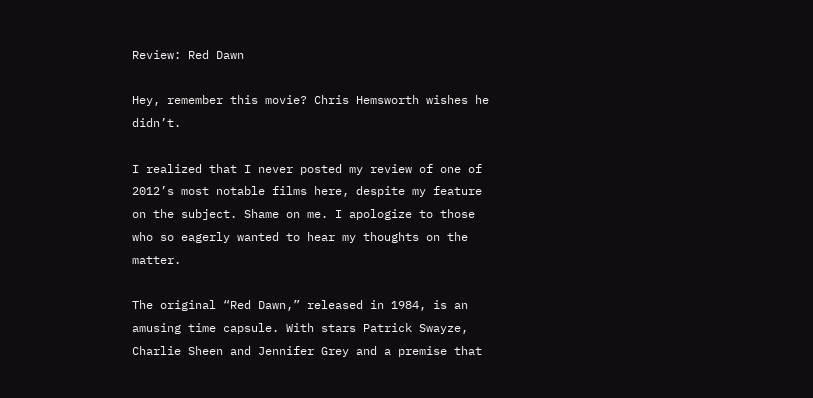Review: Red Dawn

Hey, remember this movie? Chris Hemsworth wishes he didn’t.

I realized that I never posted my review of one of 2012’s most notable films here, despite my feature on the subject. Shame on me. I apologize to those who so eagerly wanted to hear my thoughts on the matter.

The original “Red Dawn,” released in 1984, is an amusing time capsule. With stars Patrick Swayze, Charlie Sheen and Jennifer Grey and a premise that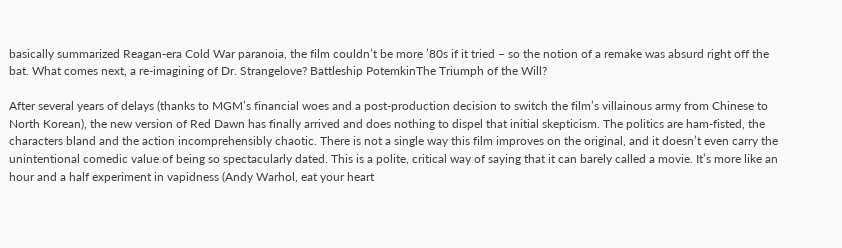basically summarized Reagan-era Cold War paranoia, the film couldn’t be more ’80s if it tried – so the notion of a remake was absurd right off the bat. What comes next, a re-imagining of Dr. Strangelove? Battleship PotemkinThe Triumph of the Will?

After several years of delays (thanks to MGM’s financial woes and a post-production decision to switch the film’s villainous army from Chinese to North Korean), the new version of Red Dawn has finally arrived and does nothing to dispel that initial skepticism. The politics are ham-fisted, the characters bland and the action incomprehensibly chaotic. There is not a single way this film improves on the original, and it doesn’t even carry the unintentional comedic value of being so spectacularly dated. This is a polite, critical way of saying that it can barely called a movie. It’s more like an hour and a half experiment in vapidness (Andy Warhol, eat your heart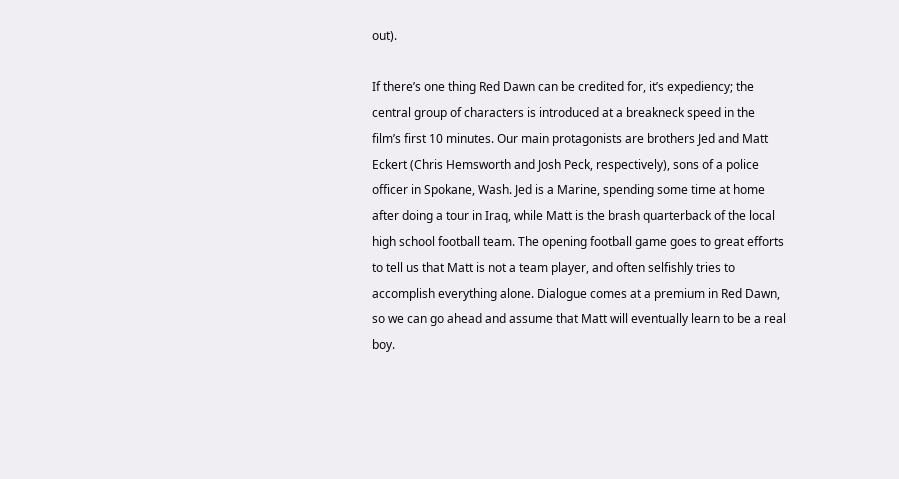out).

If there’s one thing Red Dawn can be credited for, it’s expediency; the central group of characters is introduced at a breakneck speed in the film’s first 10 minutes. Our main protagonists are brothers Jed and Matt Eckert (Chris Hemsworth and Josh Peck, respectively), sons of a police officer in Spokane, Wash. Jed is a Marine, spending some time at home after doing a tour in Iraq, while Matt is the brash quarterback of the local high school football team. The opening football game goes to great efforts to tell us that Matt is not a team player, and often selfishly tries to accomplish everything alone. Dialogue comes at a premium in Red Dawn, so we can go ahead and assume that Matt will eventually learn to be a real boy.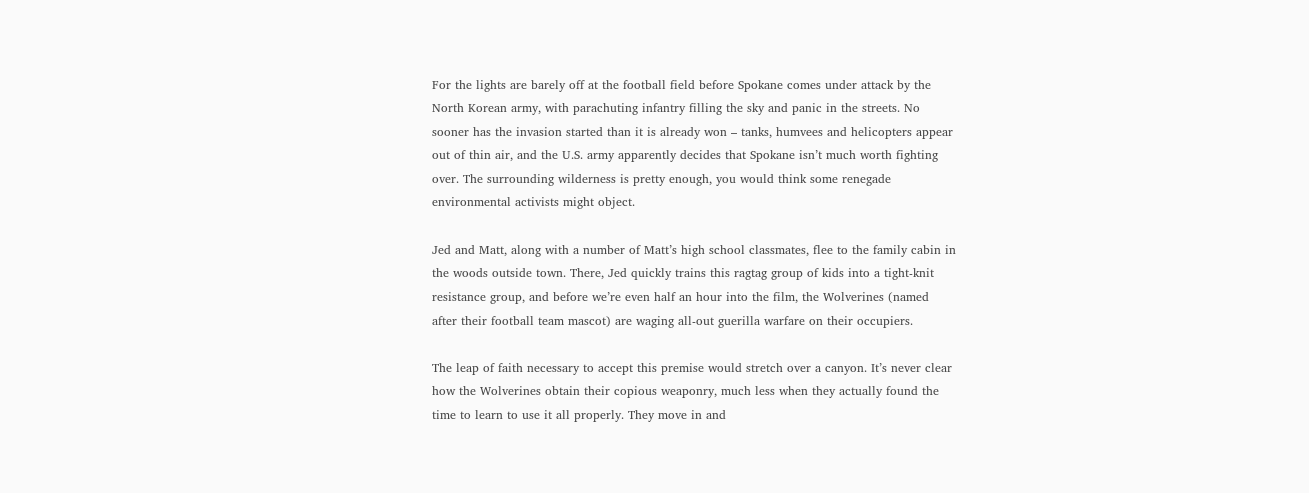For the lights are barely off at the football field before Spokane comes under attack by the North Korean army, with parachuting infantry filling the sky and panic in the streets. No sooner has the invasion started than it is already won – tanks, humvees and helicopters appear out of thin air, and the U.S. army apparently decides that Spokane isn’t much worth fighting over. The surrounding wilderness is pretty enough, you would think some renegade environmental activists might object.

Jed and Matt, along with a number of Matt’s high school classmates, flee to the family cabin in the woods outside town. There, Jed quickly trains this ragtag group of kids into a tight-knit resistance group, and before we’re even half an hour into the film, the Wolverines (named after their football team mascot) are waging all-out guerilla warfare on their occupiers.

The leap of faith necessary to accept this premise would stretch over a canyon. It’s never clear how the Wolverines obtain their copious weaponry, much less when they actually found the time to learn to use it all properly. They move in and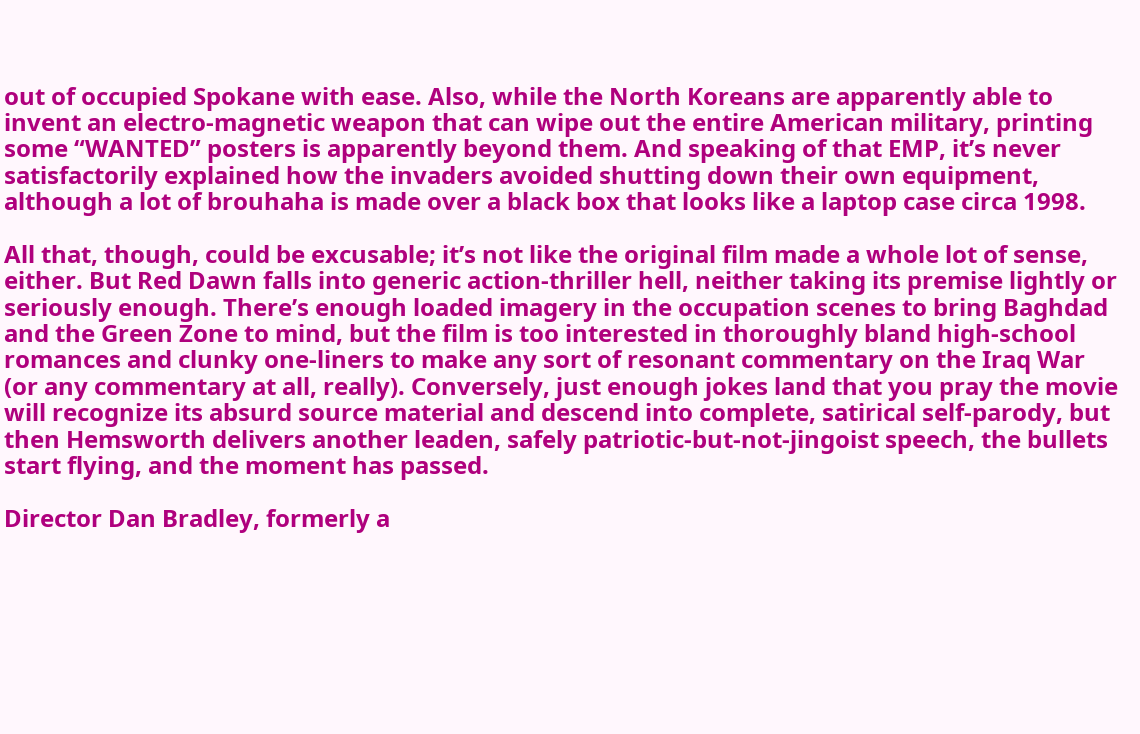out of occupied Spokane with ease. Also, while the North Koreans are apparently able to invent an electro-magnetic weapon that can wipe out the entire American military, printing some “WANTED” posters is apparently beyond them. And speaking of that EMP, it’s never satisfactorily explained how the invaders avoided shutting down their own equipment, although a lot of brouhaha is made over a black box that looks like a laptop case circa 1998.

All that, though, could be excusable; it’s not like the original film made a whole lot of sense, either. But Red Dawn falls into generic action-thriller hell, neither taking its premise lightly or seriously enough. There’s enough loaded imagery in the occupation scenes to bring Baghdad and the Green Zone to mind, but the film is too interested in thoroughly bland high-school romances and clunky one-liners to make any sort of resonant commentary on the Iraq War (or any commentary at all, really). Conversely, just enough jokes land that you pray the movie will recognize its absurd source material and descend into complete, satirical self-parody, but then Hemsworth delivers another leaden, safely patriotic-but-not-jingoist speech, the bullets start flying, and the moment has passed.

Director Dan Bradley, formerly a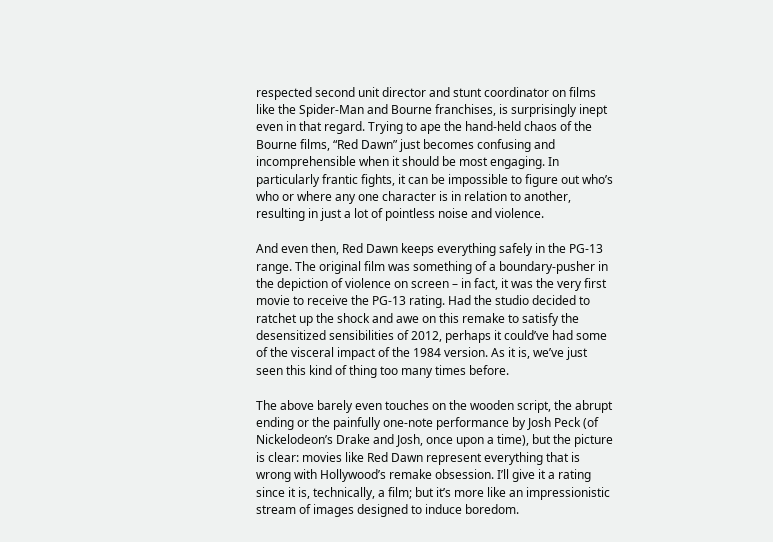respected second unit director and stunt coordinator on films like the Spider-Man and Bourne franchises, is surprisingly inept even in that regard. Trying to ape the hand-held chaos of the Bourne films, “Red Dawn” just becomes confusing and incomprehensible when it should be most engaging. In particularly frantic fights, it can be impossible to figure out who’s who or where any one character is in relation to another, resulting in just a lot of pointless noise and violence.

And even then, Red Dawn keeps everything safely in the PG-13 range. The original film was something of a boundary-pusher in the depiction of violence on screen – in fact, it was the very first movie to receive the PG-13 rating. Had the studio decided to ratchet up the shock and awe on this remake to satisfy the desensitized sensibilities of 2012, perhaps it could’ve had some of the visceral impact of the 1984 version. As it is, we’ve just seen this kind of thing too many times before.

The above barely even touches on the wooden script, the abrupt ending or the painfully one-note performance by Josh Peck (of Nickelodeon’s Drake and Josh, once upon a time), but the picture is clear: movies like Red Dawn represent everything that is wrong with Hollywood’s remake obsession. I’ll give it a rating since it is, technically, a film; but it’s more like an impressionistic stream of images designed to induce boredom.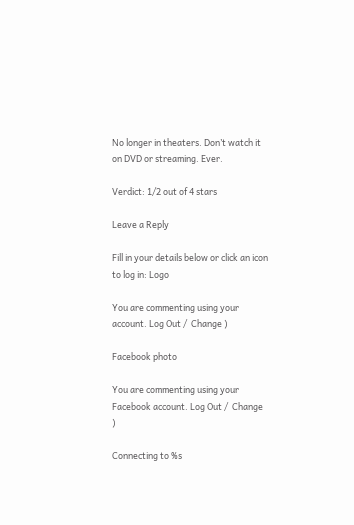No longer in theaters. Don’t watch it on DVD or streaming. Ever.

Verdict: 1/2 out of 4 stars

Leave a Reply

Fill in your details below or click an icon to log in: Logo

You are commenting using your account. Log Out /  Change )

Facebook photo

You are commenting using your Facebook account. Log Out /  Change )

Connecting to %s